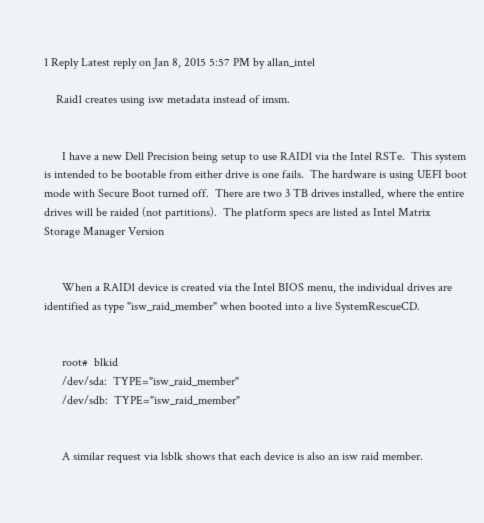1 Reply Latest reply on Jan 8, 2015 5:57 PM by allan_intel

    Raid1 creates using isw metadata instead of imsm.


      I have a new Dell Precision being setup to use RAID1 via the Intel RSTe.  This system is intended to be bootable from either drive is one fails.  The hardware is using UEFI boot mode with Secure Boot turned off.  There are two 3 TB drives installed, where the entire drives will be raided (not partitions).  The platform specs are listed as Intel Matrix Storage Manager Version


      When a RAID1 device is created via the Intel BIOS menu, the individual drives are identified as type "isw_raid_member" when booted into a live SystemRescueCD.


      root#  blkid
      /dev/sda:  TYPE="isw_raid_member"
      /dev/sdb:  TYPE="isw_raid_member"


      A similar request via lsblk shows that each device is also an isw raid member.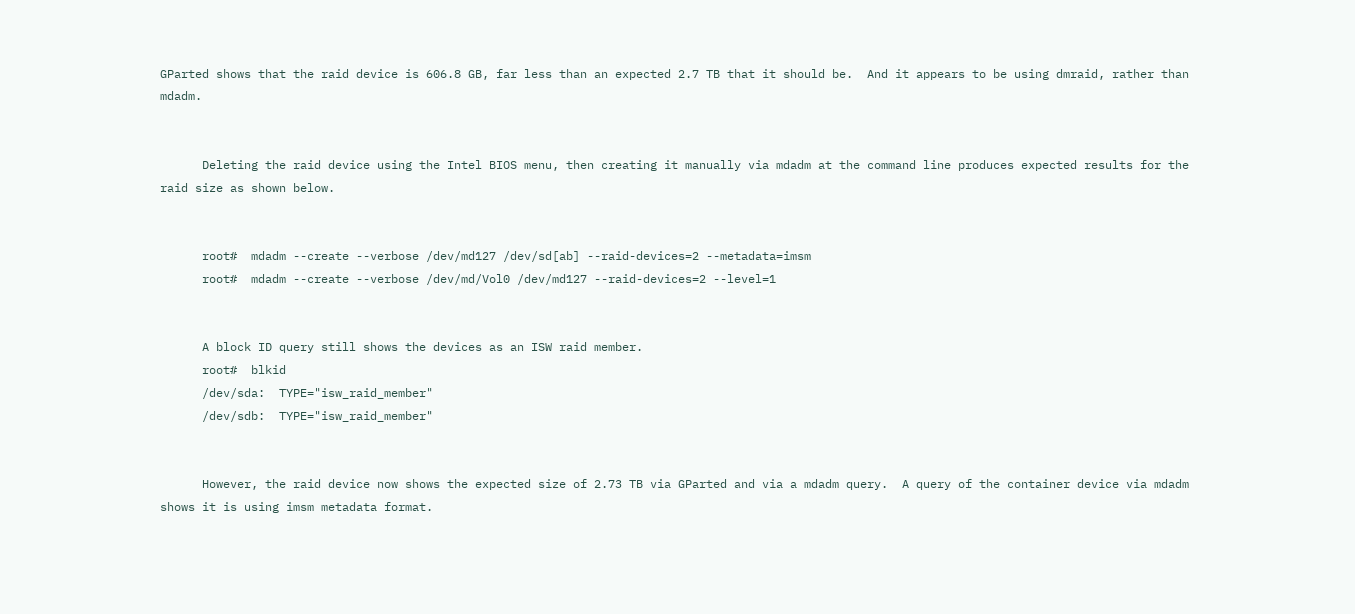GParted shows that the raid device is 606.8 GB, far less than an expected 2.7 TB that it should be.  And it appears to be using dmraid, rather than mdadm.


      Deleting the raid device using the Intel BIOS menu, then creating it manually via mdadm at the command line produces expected results for the raid size as shown below.


      root#  mdadm --create --verbose /dev/md127 /dev/sd[ab] --raid-devices=2 --metadata=imsm
      root#  mdadm --create --verbose /dev/md/Vol0 /dev/md127 --raid-devices=2 --level=1


      A block ID query still shows the devices as an ISW raid member.
      root#  blkid
      /dev/sda:  TYPE="isw_raid_member"
      /dev/sdb:  TYPE="isw_raid_member"


      However, the raid device now shows the expected size of 2.73 TB via GParted and via a mdadm query.  A query of the container device via mdadm shows it is using imsm metadata format.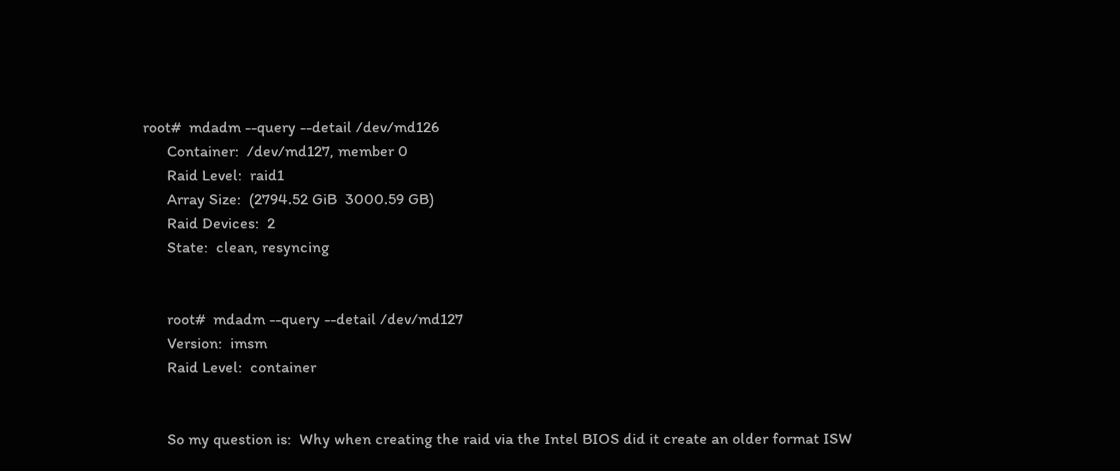root#  mdadm --query --detail /dev/md126
      Container:  /dev/md127, member 0
      Raid Level:  raid1
      Array Size:  (2794.52 GiB  3000.59 GB)
      Raid Devices:  2
      State:  clean, resyncing


      root#  mdadm --query --detail /dev/md127
      Version:  imsm
      Raid Level:  container


      So my question is:  Why when creating the raid via the Intel BIOS did it create an older format ISW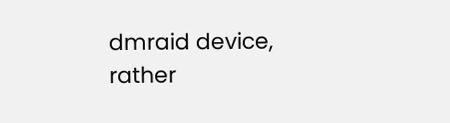dmraid device, rather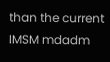than the current IMSM mdadm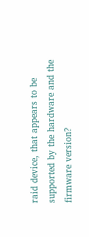raid device, that appears to be supported by the hardware and the firmware version?